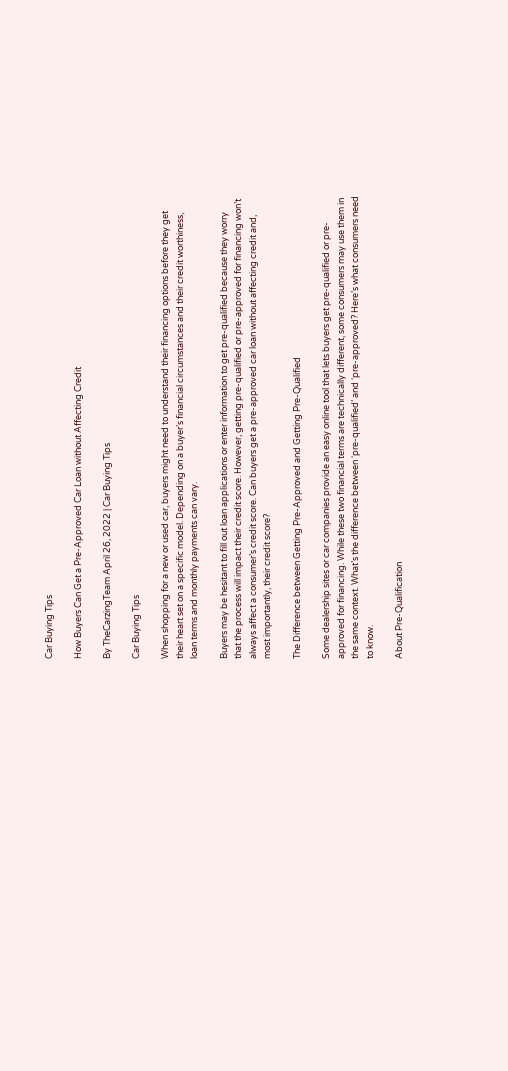Car Buying Tips

How Buyers Can Get a Pre-Approved Car Loan without Affecting Credit

By TheCarzingTeam April 26, 2022 | Car Buying Tips

Car Buying Tips

When shopping for a new or used car, buyers might need to understand their financing options before they get their heart set on a specific model. Depending on a buyer’s financial circumstances and their credit worthiness, loan terms and monthly payments can vary.

Buyers may be hesitant to fill out loan applications or enter information to get pre-qualified because they worry that the process will impact their credit score. However, getting pre-qualified or pre-approved for financing won’t always affect a consumer’s credit score. Can buyers get a pre-approved car loan without affecting credit and, most importantly, their credit score?

The Difference between Getting Pre-Approved and Getting Pre-Qualified

Some dealership sites or car companies provide an easy online tool that lets buyers get pre-qualified or pre-approved for financing. While these two financial terms are technically different, some consumers may use them in the same context. What’s the difference between ‘pre-qualified’ and ‘pre-approved? Here’s what consumers need to know.

About Pre-Qualification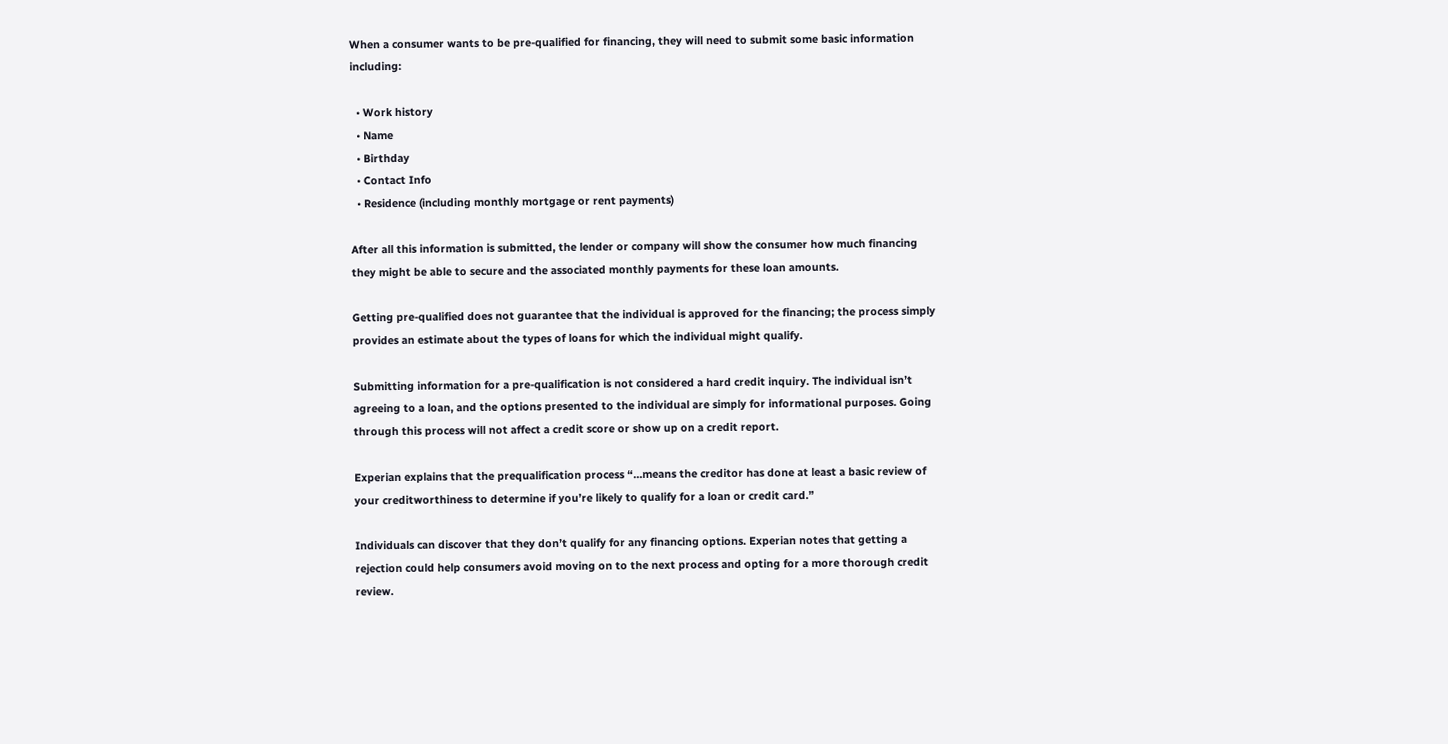When a consumer wants to be pre-qualified for financing, they will need to submit some basic information including:

  • Work history
  • Name
  • Birthday
  • Contact Info
  • Residence (including monthly mortgage or rent payments)

After all this information is submitted, the lender or company will show the consumer how much financing they might be able to secure and the associated monthly payments for these loan amounts.

Getting pre-qualified does not guarantee that the individual is approved for the financing; the process simply provides an estimate about the types of loans for which the individual might qualify.

Submitting information for a pre-qualification is not considered a hard credit inquiry. The individual isn’t agreeing to a loan, and the options presented to the individual are simply for informational purposes. Going through this process will not affect a credit score or show up on a credit report.

Experian explains that the prequalification process “…means the creditor has done at least a basic review of your creditworthiness to determine if you’re likely to qualify for a loan or credit card.”

Individuals can discover that they don’t qualify for any financing options. Experian notes that getting a rejection could help consumers avoid moving on to the next process and opting for a more thorough credit review.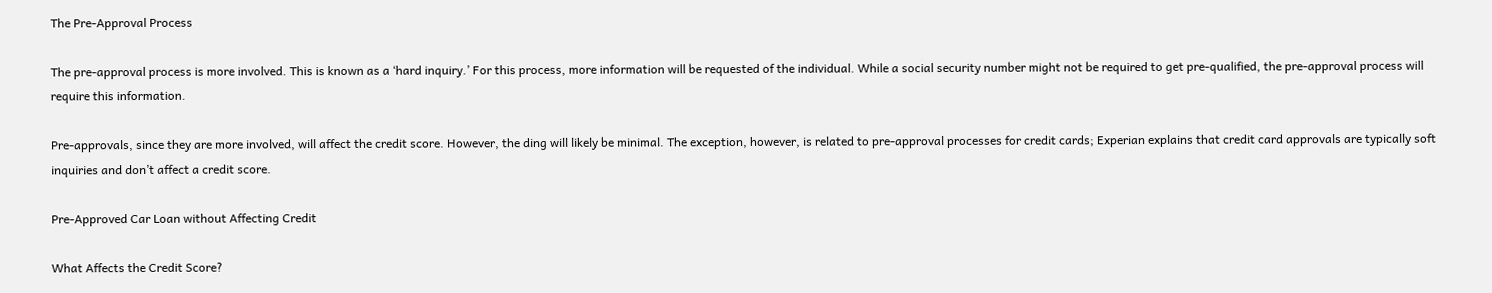The Pre-Approval Process

The pre-approval process is more involved. This is known as a ‘hard inquiry.’ For this process, more information will be requested of the individual. While a social security number might not be required to get pre-qualified, the pre-approval process will require this information.

Pre-approvals, since they are more involved, will affect the credit score. However, the ding will likely be minimal. The exception, however, is related to pre-approval processes for credit cards; Experian explains that credit card approvals are typically soft inquiries and don’t affect a credit score.

Pre-Approved Car Loan without Affecting Credit

What Affects the Credit Score?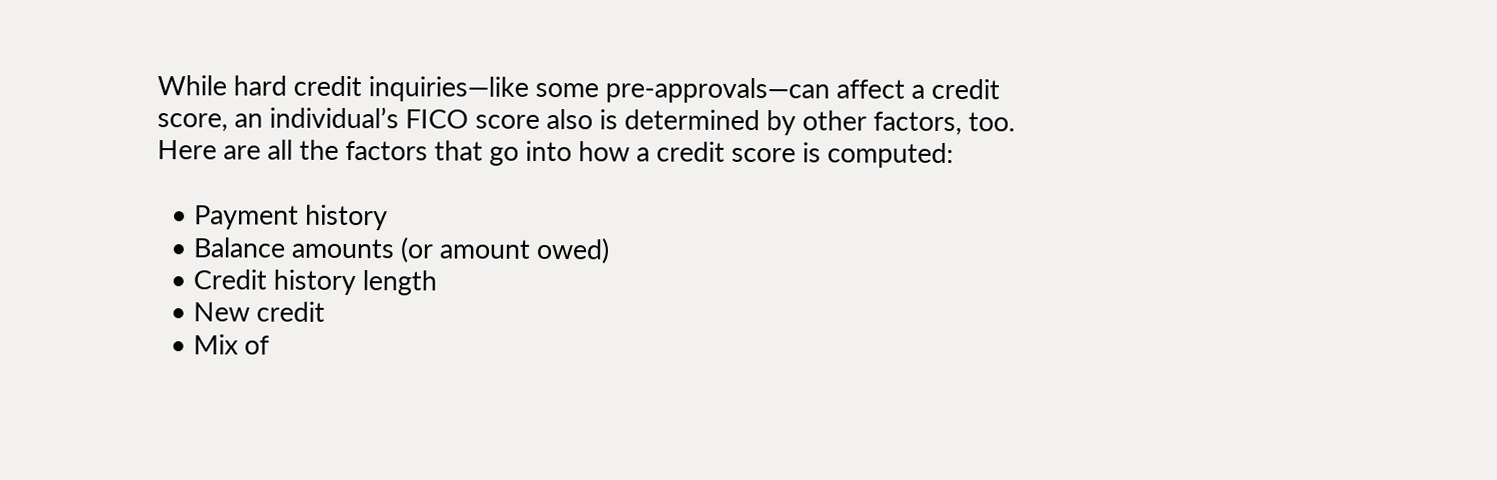While hard credit inquiries—like some pre-approvals—can affect a credit score, an individual’s FICO score also is determined by other factors, too. Here are all the factors that go into how a credit score is computed:

  • Payment history
  • Balance amounts (or amount owed)
  • Credit history length
  • New credit
  • Mix of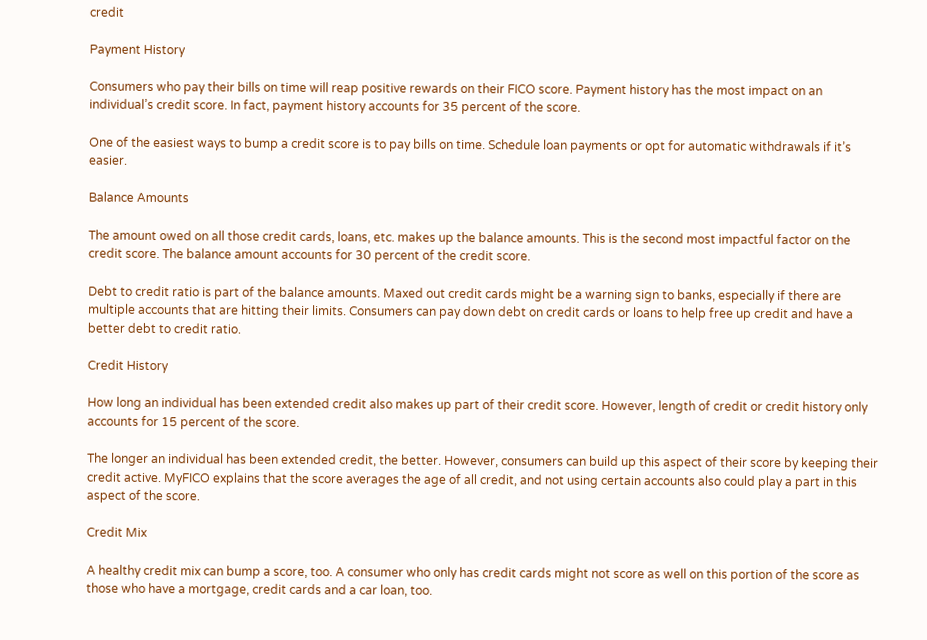credit

Payment History

Consumers who pay their bills on time will reap positive rewards on their FICO score. Payment history has the most impact on an individual’s credit score. In fact, payment history accounts for 35 percent of the score.

One of the easiest ways to bump a credit score is to pay bills on time. Schedule loan payments or opt for automatic withdrawals if it’s easier.

Balance Amounts

The amount owed on all those credit cards, loans, etc. makes up the balance amounts. This is the second most impactful factor on the credit score. The balance amount accounts for 30 percent of the credit score.

Debt to credit ratio is part of the balance amounts. Maxed out credit cards might be a warning sign to banks, especially if there are multiple accounts that are hitting their limits. Consumers can pay down debt on credit cards or loans to help free up credit and have a better debt to credit ratio.

Credit History

How long an individual has been extended credit also makes up part of their credit score. However, length of credit or credit history only accounts for 15 percent of the score.

The longer an individual has been extended credit, the better. However, consumers can build up this aspect of their score by keeping their credit active. MyFICO explains that the score averages the age of all credit, and not using certain accounts also could play a part in this aspect of the score.

Credit Mix

A healthy credit mix can bump a score, too. A consumer who only has credit cards might not score as well on this portion of the score as those who have a mortgage, credit cards and a car loan, too.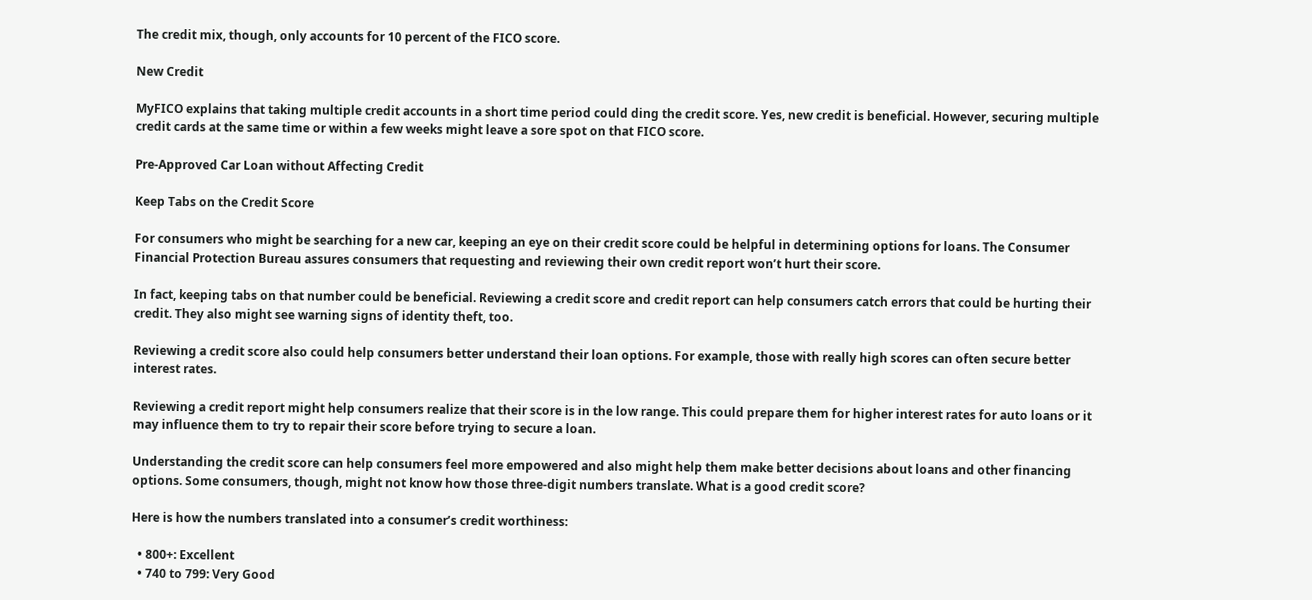The credit mix, though, only accounts for 10 percent of the FICO score.

New Credit

MyFICO explains that taking multiple credit accounts in a short time period could ding the credit score. Yes, new credit is beneficial. However, securing multiple credit cards at the same time or within a few weeks might leave a sore spot on that FICO score.

Pre-Approved Car Loan without Affecting Credit

Keep Tabs on the Credit Score

For consumers who might be searching for a new car, keeping an eye on their credit score could be helpful in determining options for loans. The Consumer Financial Protection Bureau assures consumers that requesting and reviewing their own credit report won’t hurt their score.

In fact, keeping tabs on that number could be beneficial. Reviewing a credit score and credit report can help consumers catch errors that could be hurting their credit. They also might see warning signs of identity theft, too.

Reviewing a credit score also could help consumers better understand their loan options. For example, those with really high scores can often secure better interest rates.

Reviewing a credit report might help consumers realize that their score is in the low range. This could prepare them for higher interest rates for auto loans or it may influence them to try to repair their score before trying to secure a loan.

Understanding the credit score can help consumers feel more empowered and also might help them make better decisions about loans and other financing options. Some consumers, though, might not know how those three-digit numbers translate. What is a good credit score?

Here is how the numbers translated into a consumer’s credit worthiness:

  • 800+: Excellent
  • 740 to 799: Very Good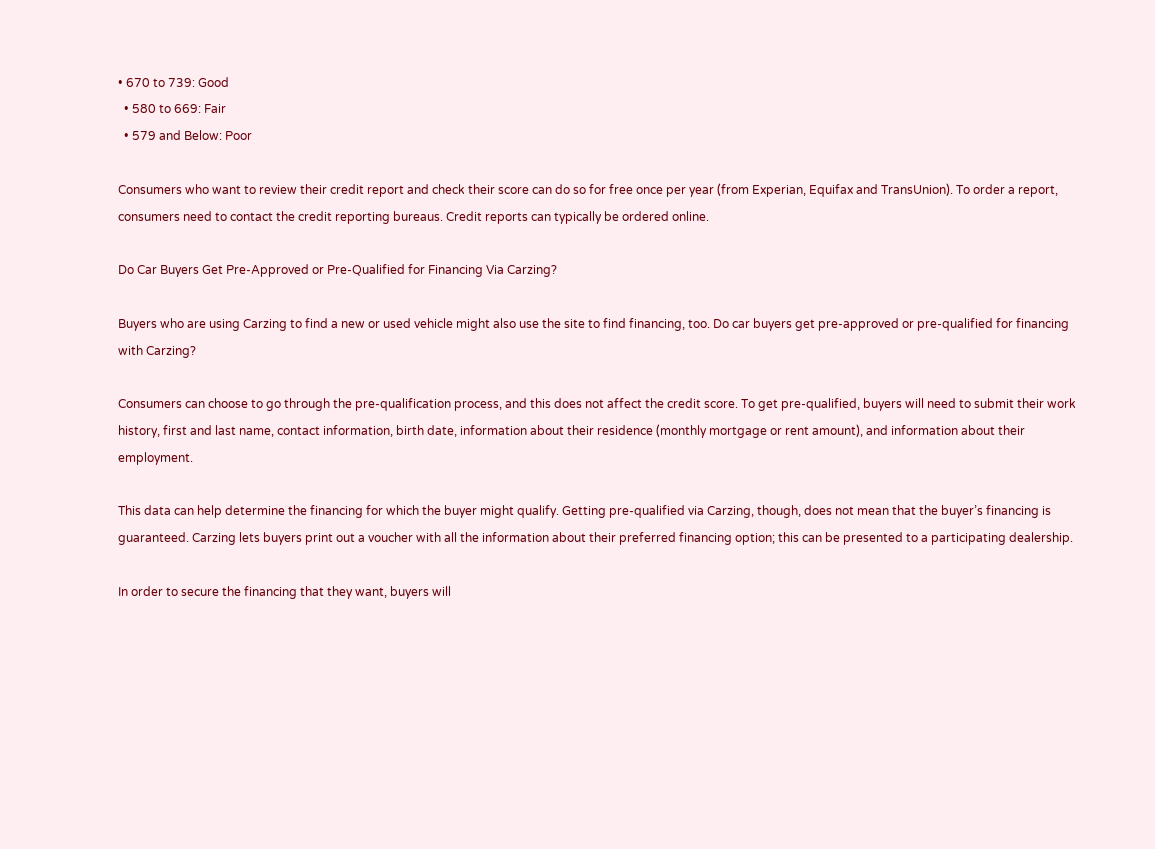• 670 to 739: Good
  • 580 to 669: Fair
  • 579 and Below: Poor

Consumers who want to review their credit report and check their score can do so for free once per year (from Experian, Equifax and TransUnion). To order a report, consumers need to contact the credit reporting bureaus. Credit reports can typically be ordered online.

Do Car Buyers Get Pre-Approved or Pre-Qualified for Financing Via Carzing?

Buyers who are using Carzing to find a new or used vehicle might also use the site to find financing, too. Do car buyers get pre-approved or pre-qualified for financing with Carzing?

Consumers can choose to go through the pre-qualification process, and this does not affect the credit score. To get pre-qualified, buyers will need to submit their work history, first and last name, contact information, birth date, information about their residence (monthly mortgage or rent amount), and information about their employment.

This data can help determine the financing for which the buyer might qualify. Getting pre-qualified via Carzing, though, does not mean that the buyer’s financing is guaranteed. Carzing lets buyers print out a voucher with all the information about their preferred financing option; this can be presented to a participating dealership.

In order to secure the financing that they want, buyers will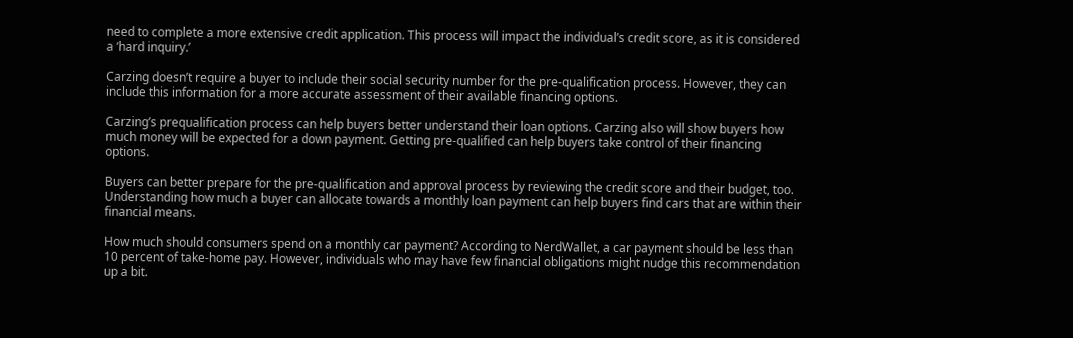need to complete a more extensive credit application. This process will impact the individual’s credit score, as it is considered a ‘hard inquiry.’

Carzing doesn’t require a buyer to include their social security number for the pre-qualification process. However, they can include this information for a more accurate assessment of their available financing options.

Carzing’s prequalification process can help buyers better understand their loan options. Carzing also will show buyers how much money will be expected for a down payment. Getting pre-qualified can help buyers take control of their financing options.

Buyers can better prepare for the pre-qualification and approval process by reviewing the credit score and their budget, too. Understanding how much a buyer can allocate towards a monthly loan payment can help buyers find cars that are within their financial means.

How much should consumers spend on a monthly car payment? According to NerdWallet, a car payment should be less than 10 percent of take-home pay. However, individuals who may have few financial obligations might nudge this recommendation up a bit.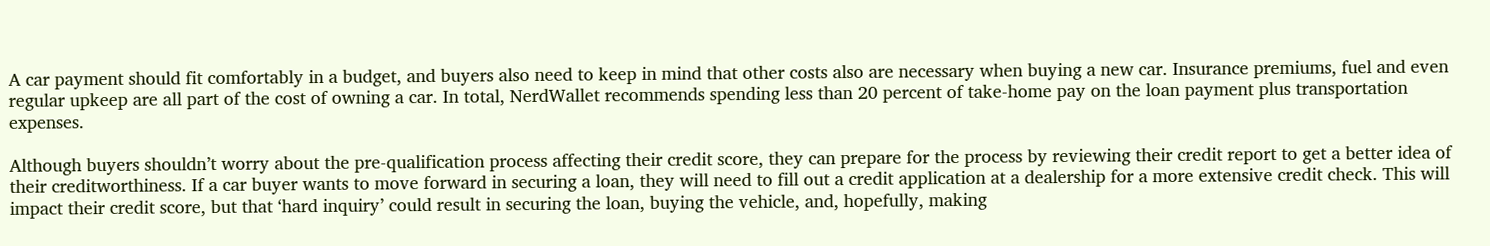A car payment should fit comfortably in a budget, and buyers also need to keep in mind that other costs also are necessary when buying a new car. Insurance premiums, fuel and even regular upkeep are all part of the cost of owning a car. In total, NerdWallet recommends spending less than 20 percent of take-home pay on the loan payment plus transportation expenses.

Although buyers shouldn’t worry about the pre-qualification process affecting their credit score, they can prepare for the process by reviewing their credit report to get a better idea of their creditworthiness. If a car buyer wants to move forward in securing a loan, they will need to fill out a credit application at a dealership for a more extensive credit check. This will impact their credit score, but that ‘hard inquiry’ could result in securing the loan, buying the vehicle, and, hopefully, making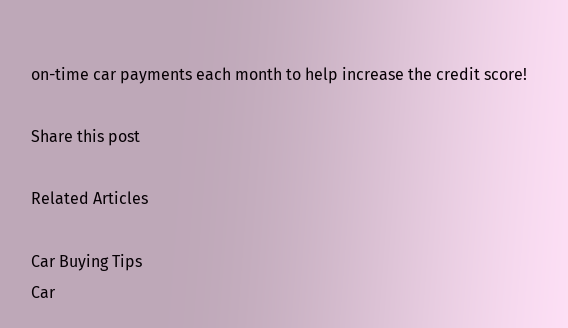on-time car payments each month to help increase the credit score!

Share this post

Related Articles

Car Buying Tips
Car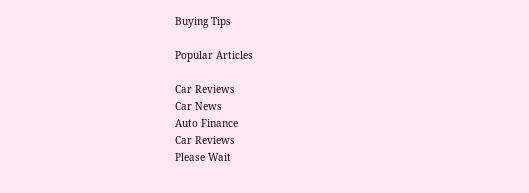Buying Tips

Popular Articles

Car Reviews
Car News
Auto Finance
Car Reviews
Please Wait